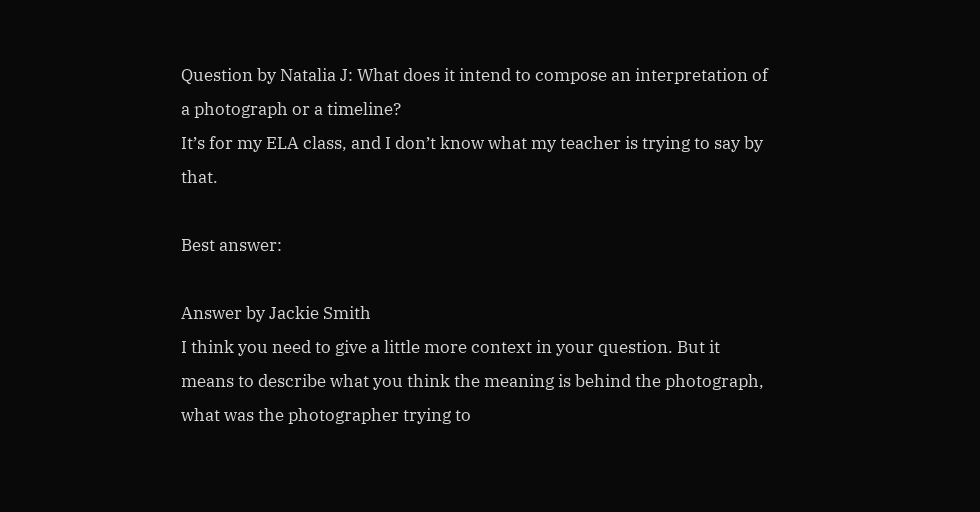Question by Natalia J: What does it intend to compose an interpretation of a photograph or a timeline?
It’s for my ELA class, and I don’t know what my teacher is trying to say by that.

Best answer:

Answer by Jackie Smith
I think you need to give a little more context in your question. But it means to describe what you think the meaning is behind the photograph, what was the photographer trying to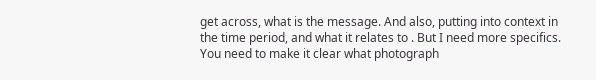get across, what is the message. And also, putting into context in the time period, and what it relates to . But I need more specifics. You need to make it clear what photograph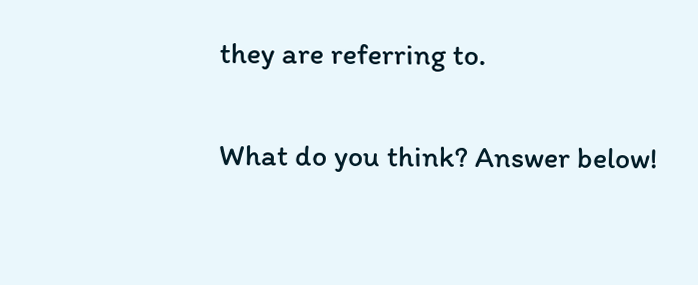they are referring to.

What do you think? Answer below!